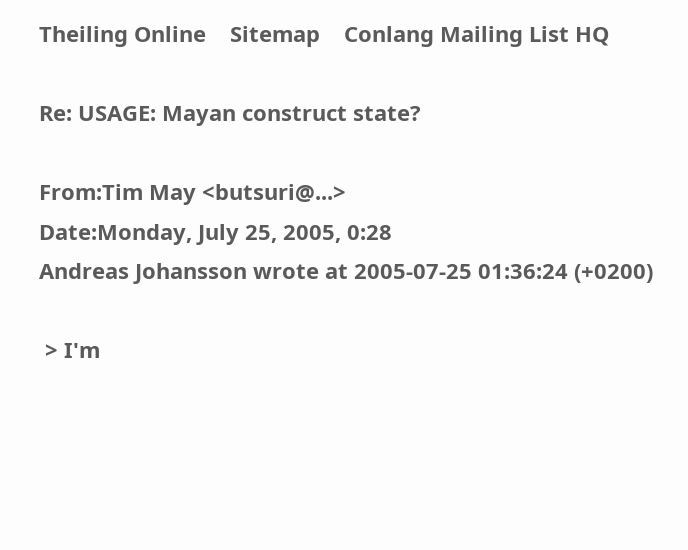Theiling Online    Sitemap    Conlang Mailing List HQ

Re: USAGE: Mayan construct state?

From:Tim May <butsuri@...>
Date:Monday, July 25, 2005, 0:28
Andreas Johansson wrote at 2005-07-25 01:36:24 (+0200)

 > I'm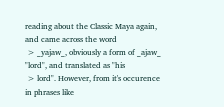reading about the Classic Maya again, and came across the word
 > _yajaw_, obviously a form of _ajaw_ "lord", and translated as "his
 > lord". However, from it's occurence in phrases like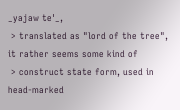_yajaw te'_,
 > translated as "lord of the tree", it rather seems some kind of
 > construct state form, used in head-marked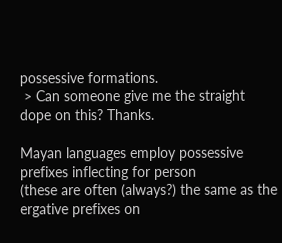possessive formations.
 > Can someone give me the straight dope on this? Thanks.

Mayan languages employ possessive prefixes inflecting for person
(these are often (always?) the same as the ergative prefixes on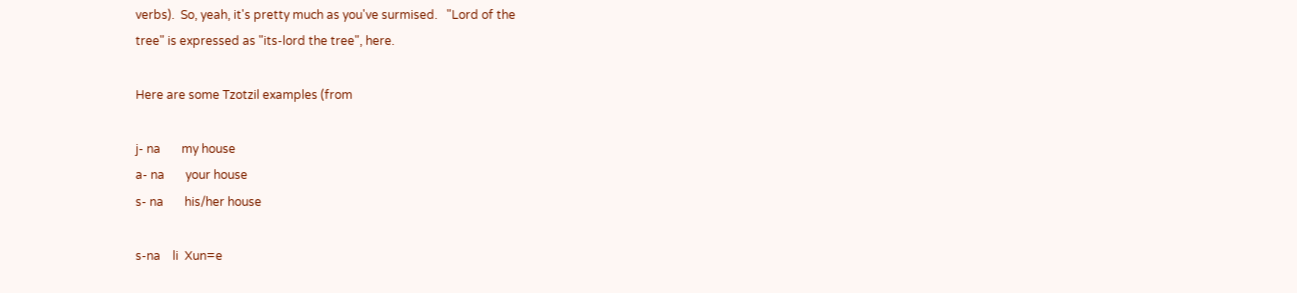verbs).  So, yeah, it's pretty much as you've surmised.   "Lord of the
tree" is expressed as "its-lord the tree", here.

Here are some Tzotzil examples (from

j- na       my house
a- na       your house
s- na       his/her house

s-na    li  Xun=e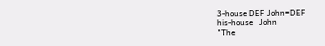3-house DEF John=DEF
his-house   John
"The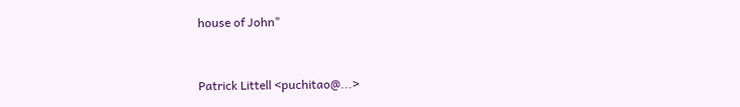house of John"


Patrick Littell <puchitao@...>